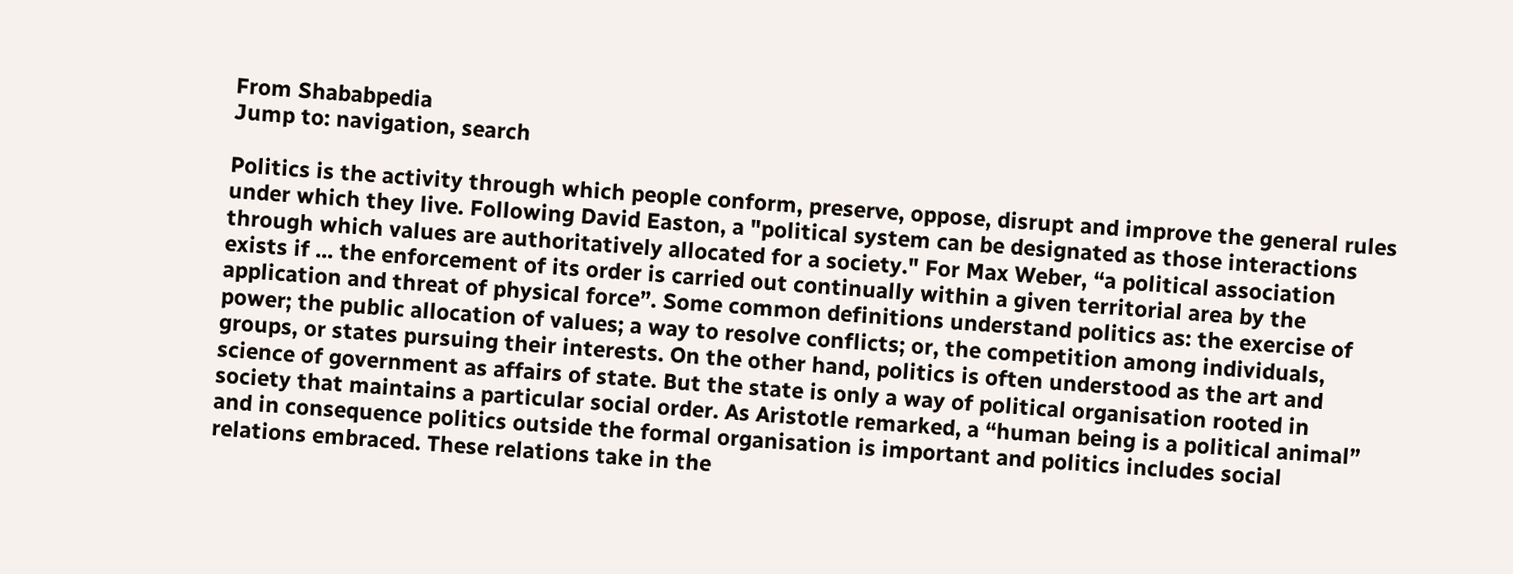From Shababpedia
Jump to: navigation, search

Politics is the activity through which people conform, preserve, oppose, disrupt and improve the general rules under which they live. Following David Easton, a "political system can be designated as those interactions through which values are authoritatively allocated for a society." For Max Weber, “a political association exists if ... the enforcement of its order is carried out continually within a given territorial area by the application and threat of physical force”. Some common definitions understand politics as: the exercise of power; the public allocation of values; a way to resolve conflicts; or, the competition among individuals, groups, or states pursuing their interests. On the other hand, politics is often understood as the art and science of government as affairs of state. But the state is only a way of political organisation rooted in society that maintains a particular social order. As Aristotle remarked, a “human being is a political animal” and in consequence politics outside the formal organisation is important and politics includes social relations embraced. These relations take in the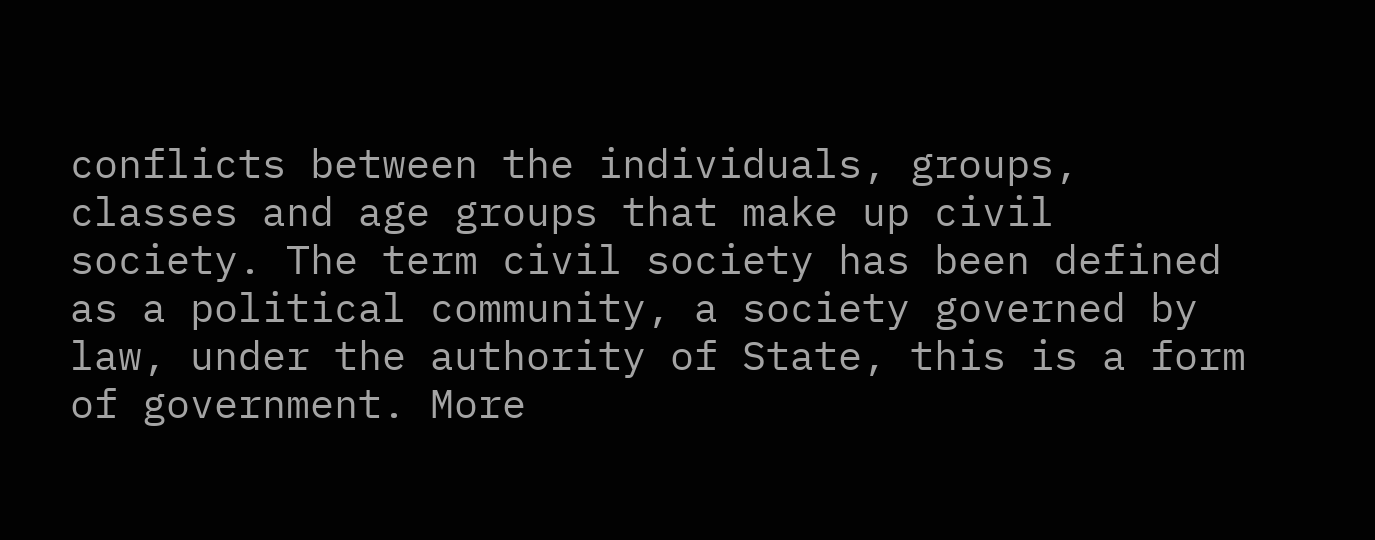conflicts between the individuals, groups, classes and age groups that make up civil society. The term civil society has been defined as a political community, a society governed by law, under the authority of State, this is a form of government. More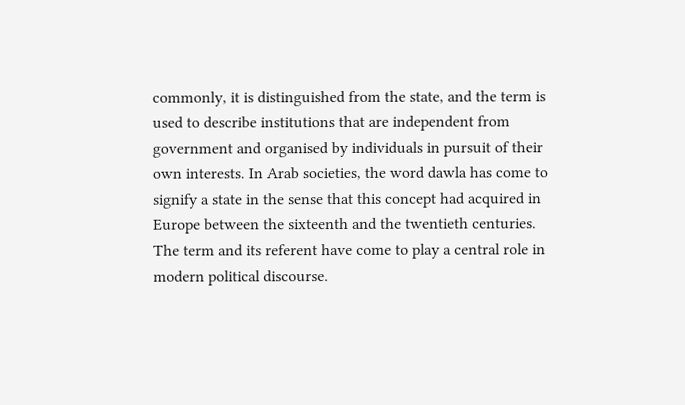commonly, it is distinguished from the state, and the term is used to describe institutions that are independent from government and organised by individuals in pursuit of their own interests. In Arab societies, the word dawla has come to signify a state in the sense that this concept had acquired in Europe between the sixteenth and the twentieth centuries. The term and its referent have come to play a central role in modern political discourse.